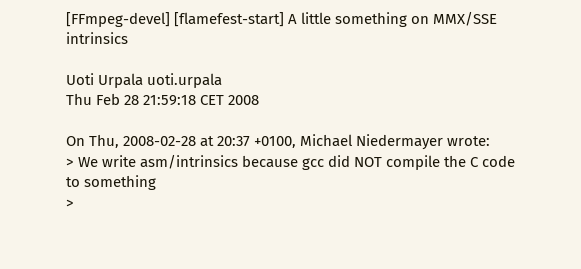[FFmpeg-devel] [flamefest-start] A little something on MMX/SSE intrinsics

Uoti Urpala uoti.urpala
Thu Feb 28 21:59:18 CET 2008

On Thu, 2008-02-28 at 20:37 +0100, Michael Niedermayer wrote:
> We write asm/intrinsics because gcc did NOT compile the C code to something
>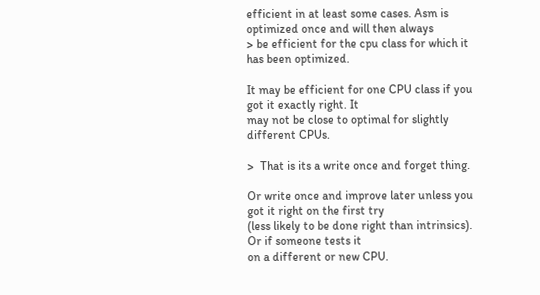efficient in at least some cases. Asm is optimized once and will then always
> be efficient for the cpu class for which it has been optimized.

It may be efficient for one CPU class if you got it exactly right. It
may not be close to optimal for slightly different CPUs.

>  That is its a write once and forget thing.

Or write once and improve later unless you got it right on the first try
(less likely to be done right than intrinsics). Or if someone tests it
on a different or new CPU.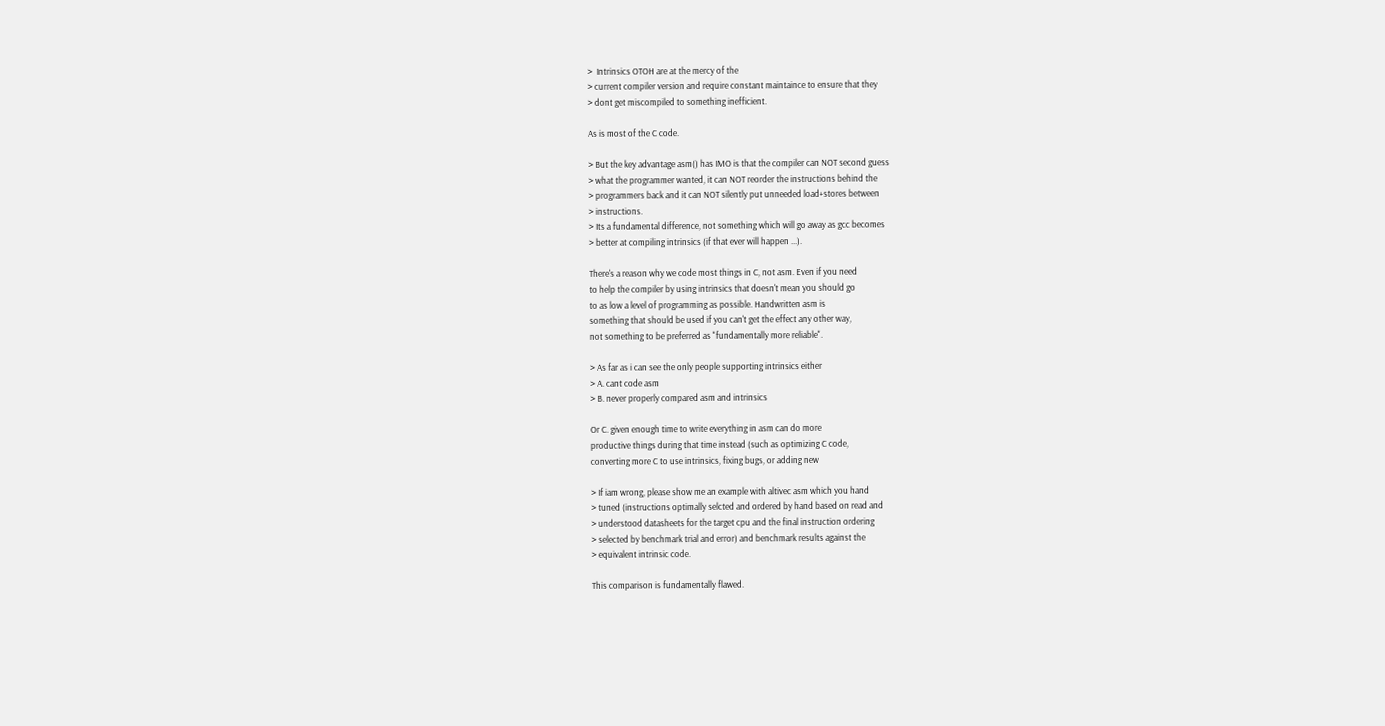>  Intrinsics OTOH are at the mercy of the
> current compiler version and require constant maintaince to ensure that they
> dont get miscompiled to something inefficient.

As is most of the C code.

> But the key advantage asm() has IMO is that the compiler can NOT second guess
> what the programmer wanted, it can NOT reorder the instructions behind the
> programmers back and it can NOT silently put unneeded load+stores between
> instructions.
> Its a fundamental difference, not something which will go away as gcc becomes
> better at compiling intrinsics (if that ever will happen ...).

There's a reason why we code most things in C, not asm. Even if you need
to help the compiler by using intrinsics that doesn't mean you should go
to as low a level of programming as possible. Handwritten asm is
something that should be used if you can't get the effect any other way,
not something to be preferred as "fundamentally more reliable".

> As far as i can see the only people supporting intrinsics either
> A. cant code asm
> B. never properly compared asm and intrinsics

Or C. given enough time to write everything in asm can do more
productive things during that time instead (such as optimizing C code,
converting more C to use intrinsics, fixing bugs, or adding new

> If iam wrong, please show me an example with altivec asm which you hand
> tuned (instructions optimally selcted and ordered by hand based on read and
> understood datasheets for the target cpu and the final instruction ordering
> selected by benchmark trial and error) and benchmark results against the
> equivalent intrinsic code.

This comparison is fundamentally flawed.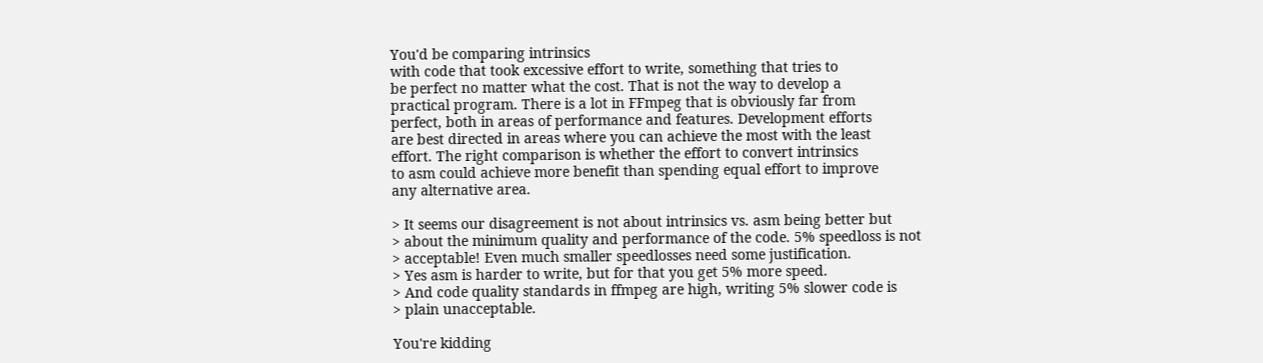You'd be comparing intrinsics
with code that took excessive effort to write, something that tries to
be perfect no matter what the cost. That is not the way to develop a
practical program. There is a lot in FFmpeg that is obviously far from
perfect, both in areas of performance and features. Development efforts
are best directed in areas where you can achieve the most with the least
effort. The right comparison is whether the effort to convert intrinsics
to asm could achieve more benefit than spending equal effort to improve
any alternative area.

> It seems our disagreement is not about intrinsics vs. asm being better but
> about the minimum quality and performance of the code. 5% speedloss is not
> acceptable! Even much smaller speedlosses need some justification.
> Yes asm is harder to write, but for that you get 5% more speed.
> And code quality standards in ffmpeg are high, writing 5% slower code is
> plain unacceptable.

You're kidding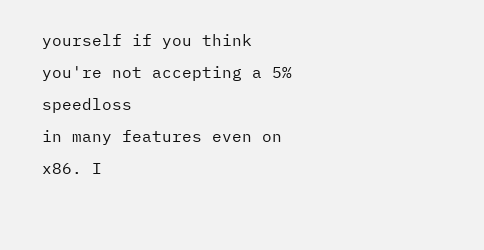yourself if you think you're not accepting a 5% speedloss
in many features even on x86. I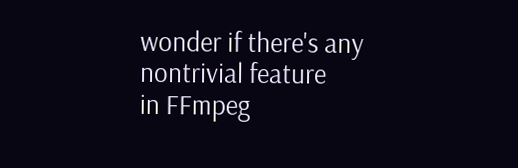wonder if there's any nontrivial feature
in FFmpeg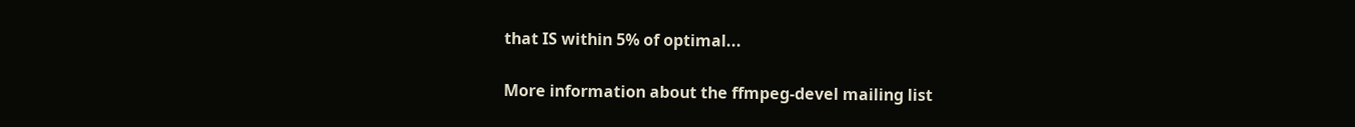that IS within 5% of optimal...

More information about the ffmpeg-devel mailing list